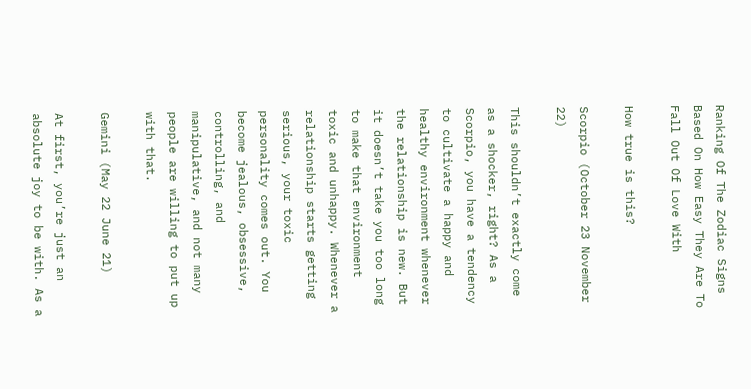Ranking Of The Zodiac Signs Based On How Easy They Are To Fall Out Of Love With

How true is this?

Scorpio (October 23 November 22)

This shouldn’t exactly come as a shocker, right? As a Scorpio, you have a tendency to cultivate a happy and healthy environment whenever the relationship is new. But it doesn’t take you too long to make that environment toxic and unhappy. Whenever a relationship starts getting serious, your toxic personality comes out. You become jealous, obsessive, controlling, and manipulative, and not many people are willing to put up with that.

Gemini (May 22 June 21)

At first, you’re just an absolute joy to be with. As a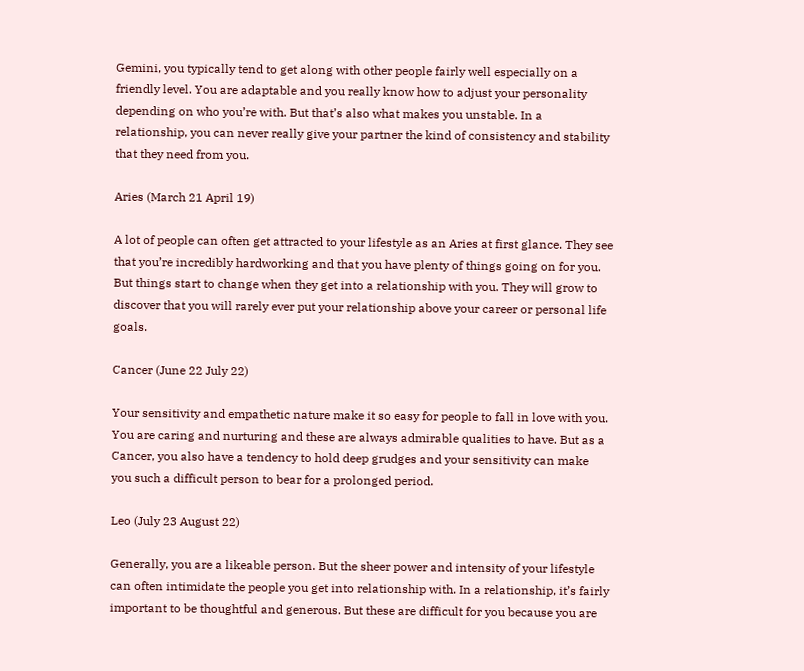Gemini, you typically tend to get along with other people fairly well especially on a friendly level. You are adaptable and you really know how to adjust your personality depending on who you’re with. But that’s also what makes you unstable. In a relationship, you can never really give your partner the kind of consistency and stability that they need from you.

Aries (March 21 April 19)

A lot of people can often get attracted to your lifestyle as an Aries at first glance. They see that you’re incredibly hardworking and that you have plenty of things going on for you. But things start to change when they get into a relationship with you. They will grow to discover that you will rarely ever put your relationship above your career or personal life goals.

Cancer (June 22 July 22)

Your sensitivity and empathetic nature make it so easy for people to fall in love with you. You are caring and nurturing and these are always admirable qualities to have. But as a Cancer, you also have a tendency to hold deep grudges and your sensitivity can make you such a difficult person to bear for a prolonged period.

Leo (July 23 August 22)

Generally, you are a likeable person. But the sheer power and intensity of your lifestyle can often intimidate the people you get into relationship with. In a relationship, it’s fairly important to be thoughtful and generous. But these are difficult for you because you are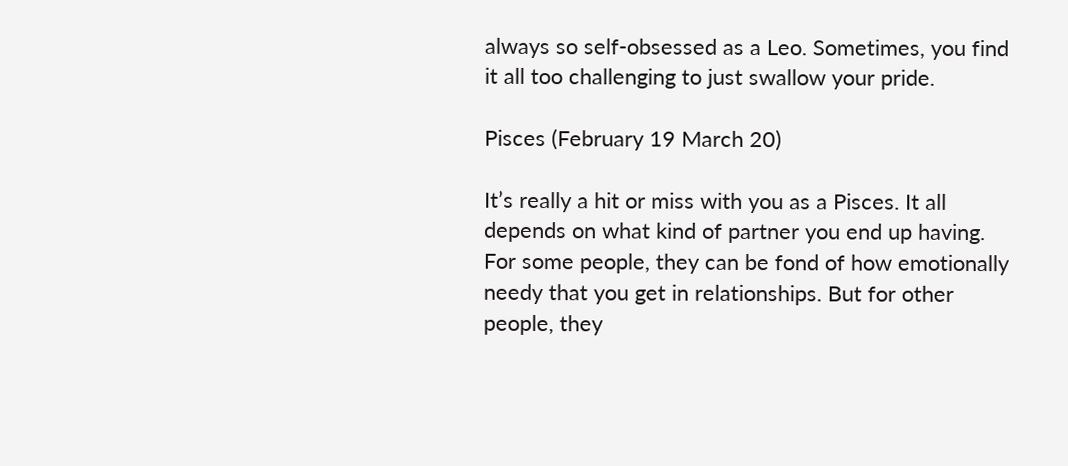always so self-obsessed as a Leo. Sometimes, you find it all too challenging to just swallow your pride.

Pisces (February 19 March 20)

It’s really a hit or miss with you as a Pisces. It all depends on what kind of partner you end up having. For some people, they can be fond of how emotionally needy that you get in relationships. But for other people, they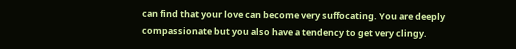can find that your love can become very suffocating. You are deeply compassionate but you also have a tendency to get very clingy.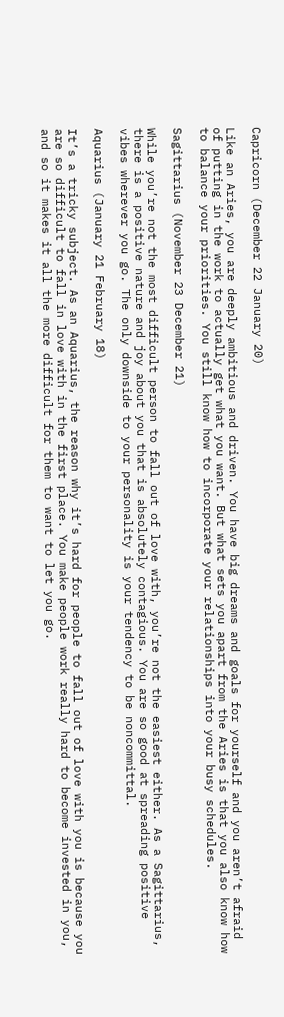Capricorn (December 22 January 20)

Like an Aries, you are deeply ambitious and driven. You have big dreams and goals for yourself and you aren’t afraid of putting in the work to actually get what you want. But what sets you apart from the Aries is that you also know how to balance your priorities. You still know how to incorporate your relationships into your busy schedules.

Sagittarius (November 23 December 21)

While you’re not the most difficult person to fall out of love with, you’re not the easiest either. As a Sagittarius, there is a positive nature and joy about you that is absolutely contagious. You are so good at spreading positive vibes wherever you go. The only downside to your personality is your tendency to be noncommittal.

Aquarius (January 21 February 18)

It’s a tricky subject. As an Aquarius, the reason why it’s hard for people to fall out of love with you is because you are so difficult to fall in love with in the first place. You make people work really hard to become invested in you, and so it makes it all the more difficult for them to want to let you go.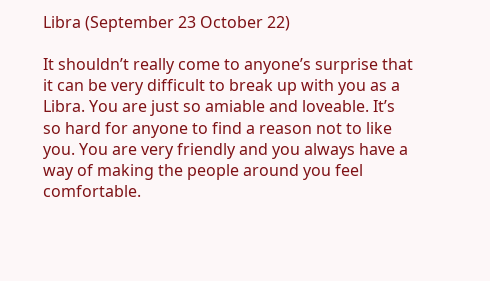Libra (September 23 October 22)

It shouldn’t really come to anyone’s surprise that it can be very difficult to break up with you as a Libra. You are just so amiable and loveable. It’s so hard for anyone to find a reason not to like you. You are very friendly and you always have a way of making the people around you feel comfortable.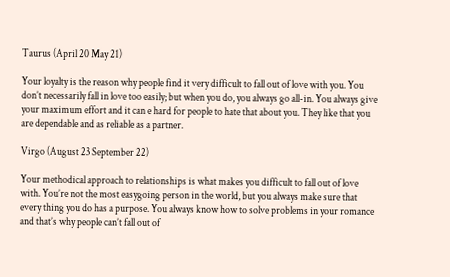Taurus (April 20 May 21)

Your loyalty is the reason why people find it very difficult to fall out of love with you. You don’t necessarily fall in love too easily; but when you do, you always go all-in. You always give your maximum effort and it can e hard for people to hate that about you. They like that you are dependable and as reliable as a partner.

Virgo (August 23 September 22)

Your methodical approach to relationships is what makes you difficult to fall out of love with. You’re not the most easygoing person in the world, but you always make sure that every thing you do has a purpose. You always know how to solve problems in your romance and that’s why people can’t fall out of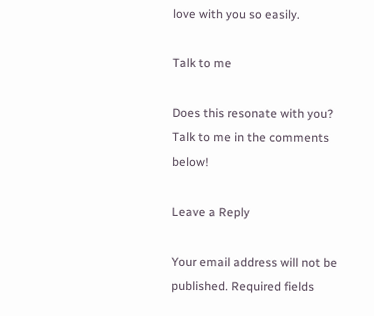love with you so easily.

Talk to me

Does this resonate with you? Talk to me in the comments below!

Leave a Reply

Your email address will not be published. Required fields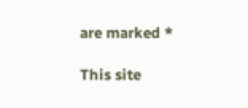are marked *

This site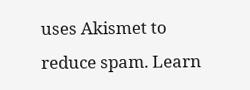uses Akismet to reduce spam. Learn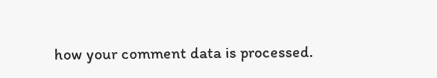how your comment data is processed.